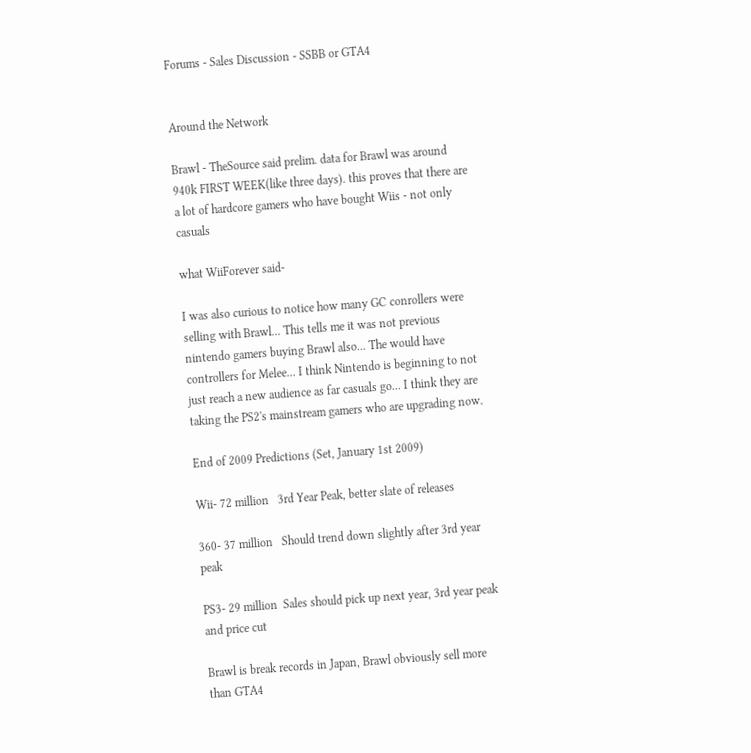Forums - Sales Discussion - SSBB or GTA4


Around the Network

Brawl - TheSource said prelim. data for Brawl was around 940k FIRST WEEK(like three days). this proves that there are a lot of hardcore gamers who have bought Wiis - not only casuals

what WiiForever said-

I was also curious to notice how many GC conrollers were selling with Brawl... This tells me it was not previous nintendo gamers buying Brawl also... The would have controllers for Melee... I think Nintendo is beginning to not just reach a new audience as far casuals go... I think they are taking the PS2's mainstream gamers who are upgrading now.

End of 2009 Predictions (Set, January 1st 2009)

Wii- 72 million   3rd Year Peak, better slate of releases

360- 37 million   Should trend down slightly after 3rd year peak

PS3- 29 million  Sales should pick up next year, 3rd year peak and price cut

Brawl is break records in Japan, Brawl obviously sell more than GTA4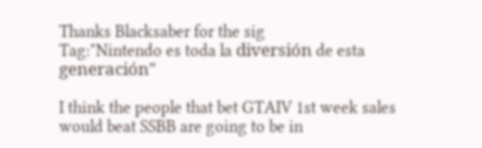Thanks Blacksaber for the sig                  Tag:"Nintendo es toda la diversión de esta generación"

I think the people that bet GTAIV 1st week sales would beat SSBB are going to be in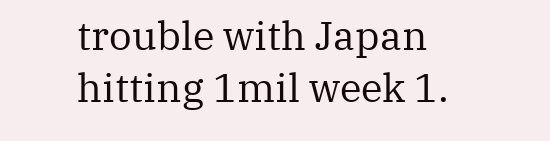trouble with Japan hitting 1mil week 1.